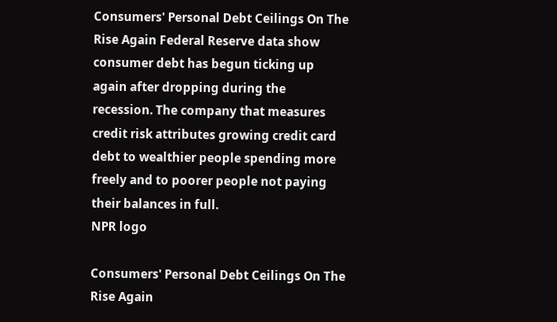Consumers' Personal Debt Ceilings On The Rise Again Federal Reserve data show consumer debt has begun ticking up again after dropping during the recession. The company that measures credit risk attributes growing credit card debt to wealthier people spending more freely and to poorer people not paying their balances in full.
NPR logo

Consumers' Personal Debt Ceilings On The Rise Again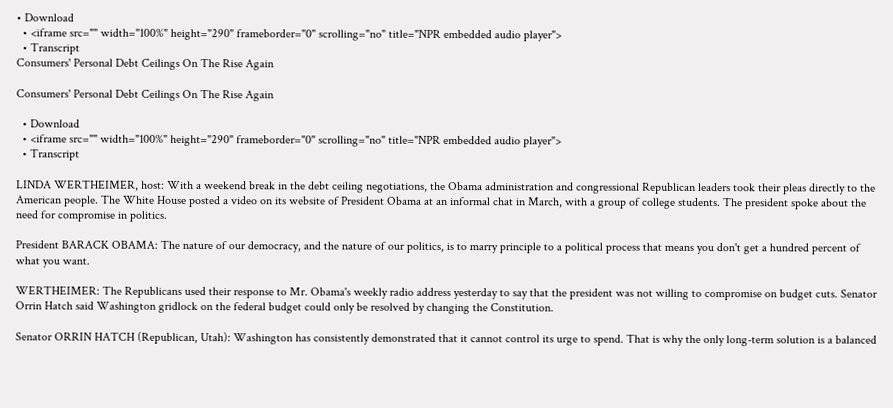• Download
  • <iframe src="" width="100%" height="290" frameborder="0" scrolling="no" title="NPR embedded audio player">
  • Transcript
Consumers' Personal Debt Ceilings On The Rise Again

Consumers' Personal Debt Ceilings On The Rise Again

  • Download
  • <iframe src="" width="100%" height="290" frameborder="0" scrolling="no" title="NPR embedded audio player">
  • Transcript

LINDA WERTHEIMER, host: With a weekend break in the debt ceiling negotiations, the Obama administration and congressional Republican leaders took their pleas directly to the American people. The White House posted a video on its website of President Obama at an informal chat in March, with a group of college students. The president spoke about the need for compromise in politics.

President BARACK OBAMA: The nature of our democracy, and the nature of our politics, is to marry principle to a political process that means you don't get a hundred percent of what you want.

WERTHEIMER: The Republicans used their response to Mr. Obama's weekly radio address yesterday to say that the president was not willing to compromise on budget cuts. Senator Orrin Hatch said Washington gridlock on the federal budget could only be resolved by changing the Constitution.

Senator ORRIN HATCH (Republican, Utah): Washington has consistently demonstrated that it cannot control its urge to spend. That is why the only long-term solution is a balanced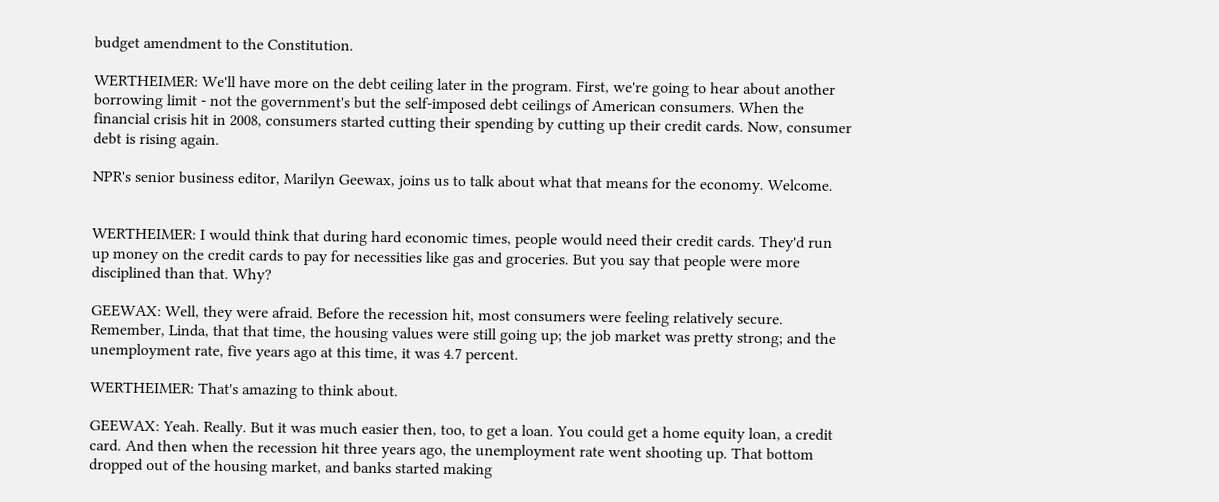budget amendment to the Constitution.

WERTHEIMER: We'll have more on the debt ceiling later in the program. First, we're going to hear about another borrowing limit - not the government's but the self-imposed debt ceilings of American consumers. When the financial crisis hit in 2008, consumers started cutting their spending by cutting up their credit cards. Now, consumer debt is rising again.

NPR's senior business editor, Marilyn Geewax, joins us to talk about what that means for the economy. Welcome.


WERTHEIMER: I would think that during hard economic times, people would need their credit cards. They'd run up money on the credit cards to pay for necessities like gas and groceries. But you say that people were more disciplined than that. Why?

GEEWAX: Well, they were afraid. Before the recession hit, most consumers were feeling relatively secure. Remember, Linda, that that time, the housing values were still going up; the job market was pretty strong; and the unemployment rate, five years ago at this time, it was 4.7 percent.

WERTHEIMER: That's amazing to think about.

GEEWAX: Yeah. Really. But it was much easier then, too, to get a loan. You could get a home equity loan, a credit card. And then when the recession hit three years ago, the unemployment rate went shooting up. That bottom dropped out of the housing market, and banks started making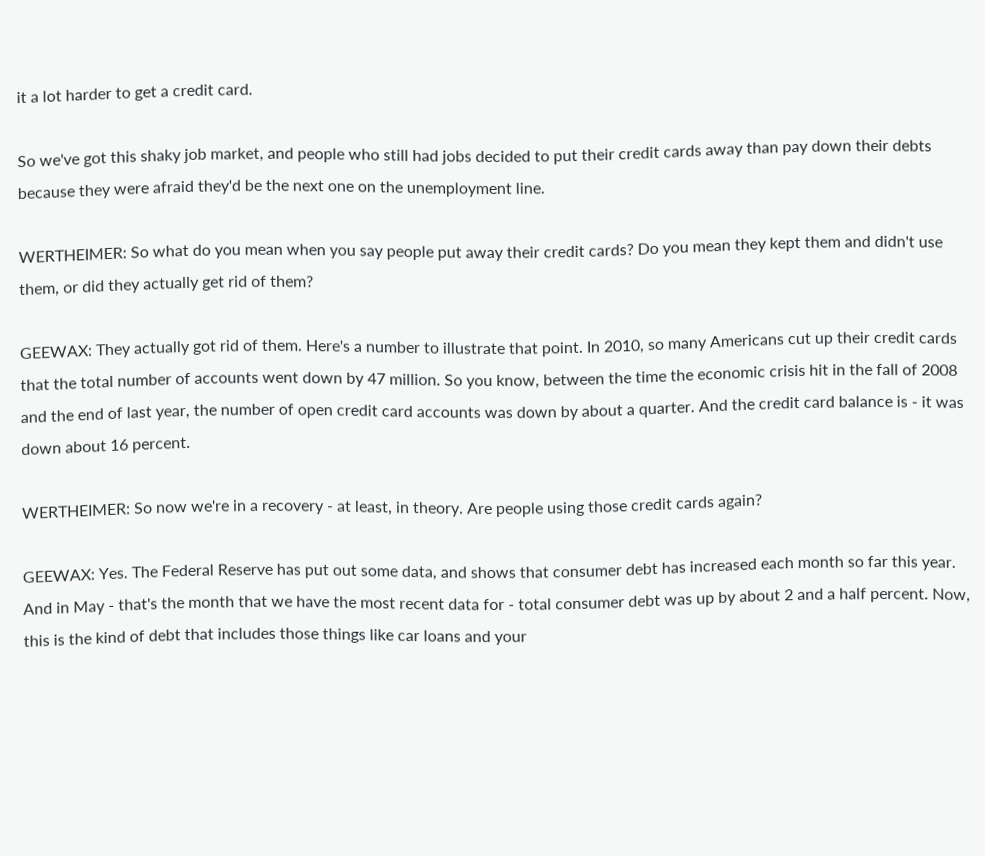it a lot harder to get a credit card.

So we've got this shaky job market, and people who still had jobs decided to put their credit cards away than pay down their debts because they were afraid they'd be the next one on the unemployment line.

WERTHEIMER: So what do you mean when you say people put away their credit cards? Do you mean they kept them and didn't use them, or did they actually get rid of them?

GEEWAX: They actually got rid of them. Here's a number to illustrate that point. In 2010, so many Americans cut up their credit cards that the total number of accounts went down by 47 million. So you know, between the time the economic crisis hit in the fall of 2008 and the end of last year, the number of open credit card accounts was down by about a quarter. And the credit card balance is - it was down about 16 percent.

WERTHEIMER: So now we're in a recovery - at least, in theory. Are people using those credit cards again?

GEEWAX: Yes. The Federal Reserve has put out some data, and shows that consumer debt has increased each month so far this year. And in May - that's the month that we have the most recent data for - total consumer debt was up by about 2 and a half percent. Now, this is the kind of debt that includes those things like car loans and your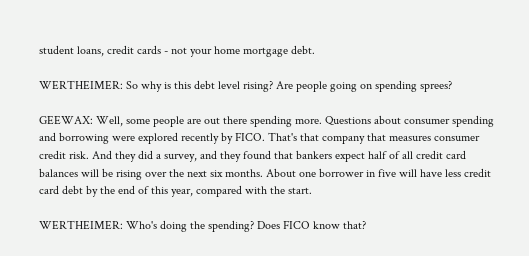student loans, credit cards - not your home mortgage debt.

WERTHEIMER: So why is this debt level rising? Are people going on spending sprees?

GEEWAX: Well, some people are out there spending more. Questions about consumer spending and borrowing were explored recently by FICO. That's that company that measures consumer credit risk. And they did a survey, and they found that bankers expect half of all credit card balances will be rising over the next six months. About one borrower in five will have less credit card debt by the end of this year, compared with the start.

WERTHEIMER: Who's doing the spending? Does FICO know that?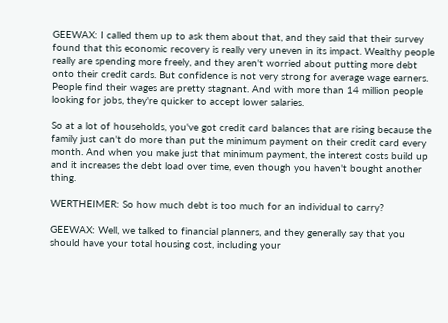GEEWAX: I called them up to ask them about that, and they said that their survey found that this economic recovery is really very uneven in its impact. Wealthy people really are spending more freely, and they aren't worried about putting more debt onto their credit cards. But confidence is not very strong for average wage earners. People find their wages are pretty stagnant. And with more than 14 million people looking for jobs, they're quicker to accept lower salaries.

So at a lot of households, you've got credit card balances that are rising because the family just can't do more than put the minimum payment on their credit card every month. And when you make just that minimum payment, the interest costs build up and it increases the debt load over time, even though you haven't bought another thing.

WERTHEIMER: So how much debt is too much for an individual to carry?

GEEWAX: Well, we talked to financial planners, and they generally say that you should have your total housing cost, including your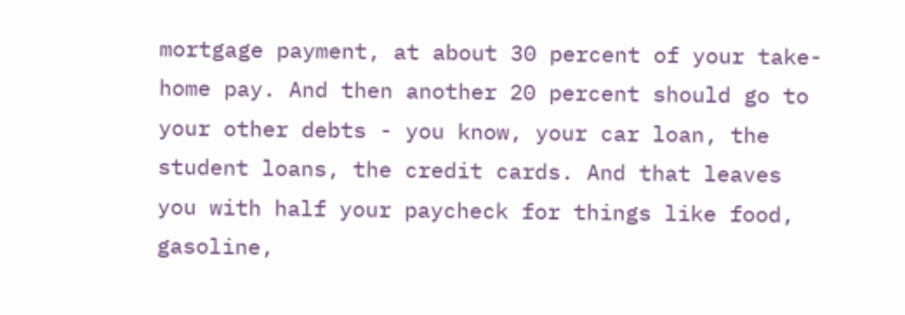mortgage payment, at about 30 percent of your take-home pay. And then another 20 percent should go to your other debts - you know, your car loan, the student loans, the credit cards. And that leaves you with half your paycheck for things like food, gasoline,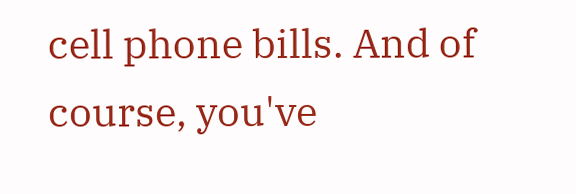cell phone bills. And of course, you've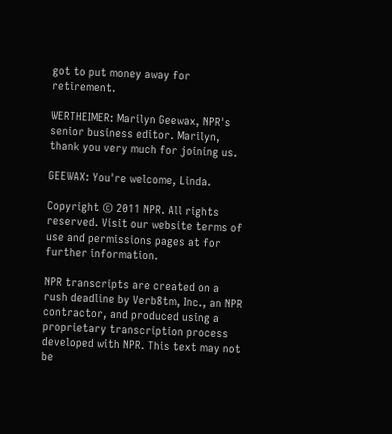got to put money away for retirement.

WERTHEIMER: Marilyn Geewax, NPR's senior business editor. Marilyn, thank you very much for joining us.

GEEWAX: You're welcome, Linda.

Copyright © 2011 NPR. All rights reserved. Visit our website terms of use and permissions pages at for further information.

NPR transcripts are created on a rush deadline by Verb8tm, Inc., an NPR contractor, and produced using a proprietary transcription process developed with NPR. This text may not be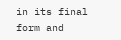in its final form and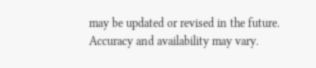may be updated or revised in the future. Accuracy and availability may vary.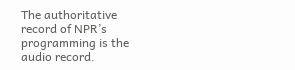The authoritative record of NPR’s programming is the audio record.